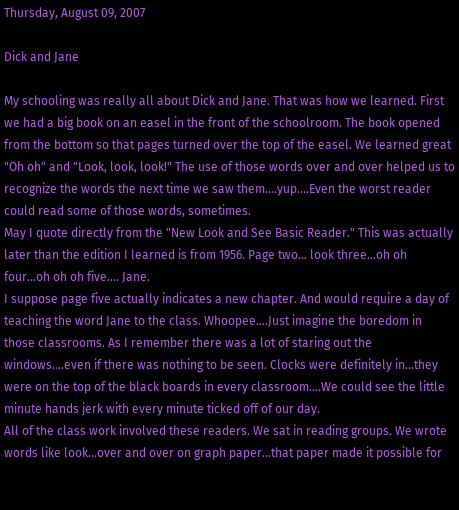Thursday, August 09, 2007

Dick and Jane

My schooling was really all about Dick and Jane. That was how we learned. First we had a big book on an easel in the front of the schoolroom. The book opened from the bottom so that pages turned over the top of the easel. We learned great "Oh oh" and "Look, look, look!" The use of those words over and over helped us to recognize the words the next time we saw them....yup....Even the worst reader could read some of those words, sometimes.
May I quote directly from the "New Look and See Basic Reader." This was actually later than the edition I learned is from 1956. Page two... look three...oh oh four...oh oh oh five.... Jane.
I suppose page five actually indicates a new chapter. And would require a day of teaching the word Jane to the class. Whoopee....Just imagine the boredom in those classrooms. As I remember there was a lot of staring out the windows....even if there was nothing to be seen. Clocks were definitely in...they were on the top of the black boards in every classroom....We could see the little minute hands jerk with every minute ticked off of our day.
All of the class work involved these readers. We sat in reading groups. We wrote words like look...over and over on graph paper...that paper made it possible for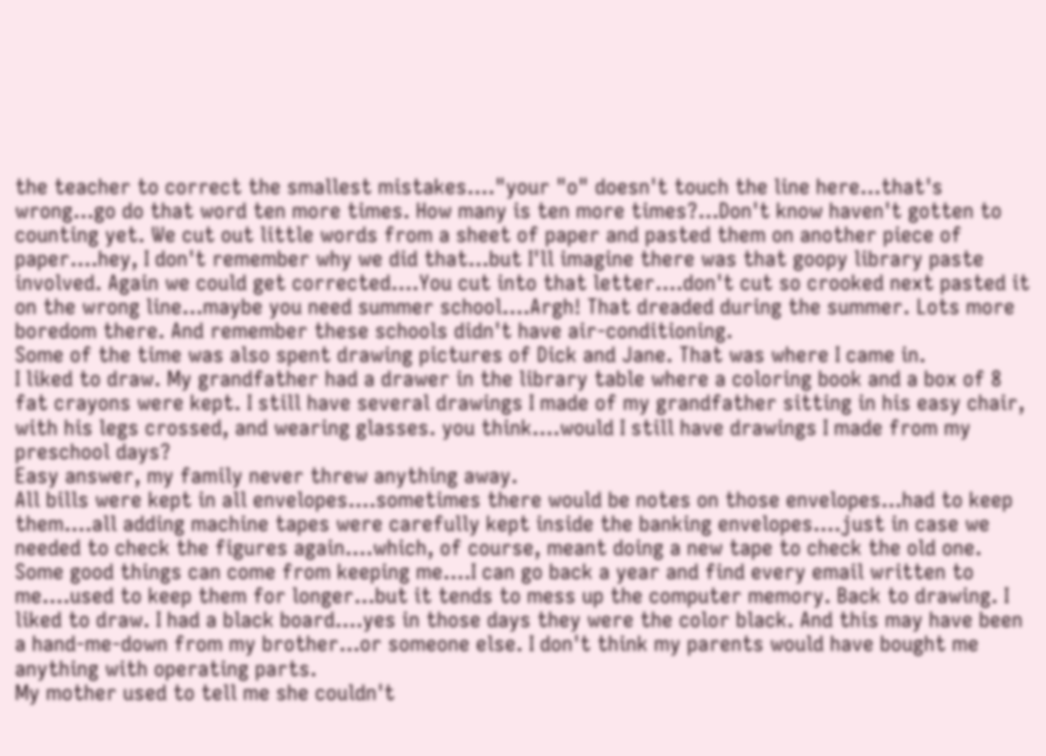the teacher to correct the smallest mistakes...."your "o" doesn't touch the line here...that's wrong...go do that word ten more times. How many is ten more times?...Don't know haven't gotten to counting yet. We cut out little words from a sheet of paper and pasted them on another piece of paper....hey, I don't remember why we did that...but I'll imagine there was that goopy library paste involved. Again we could get corrected....You cut into that letter....don't cut so crooked next pasted it on the wrong line...maybe you need summer school....Argh! That dreaded during the summer. Lots more boredom there. And remember these schools didn't have air-conditioning.
Some of the time was also spent drawing pictures of Dick and Jane. That was where I came in.
I liked to draw. My grandfather had a drawer in the library table where a coloring book and a box of 8 fat crayons were kept. I still have several drawings I made of my grandfather sitting in his easy chair, with his legs crossed, and wearing glasses. you think....would I still have drawings I made from my preschool days?
Easy answer, my family never threw anything away.
All bills were kept in all envelopes....sometimes there would be notes on those envelopes...had to keep them....all adding machine tapes were carefully kept inside the banking envelopes....just in case we needed to check the figures again....which, of course, meant doing a new tape to check the old one.
Some good things can come from keeping me....I can go back a year and find every email written to me....used to keep them for longer...but it tends to mess up the computer memory. Back to drawing. I liked to draw. I had a black board....yes in those days they were the color black. And this may have been a hand-me-down from my brother...or someone else. I don't think my parents would have bought me anything with operating parts.
My mother used to tell me she couldn't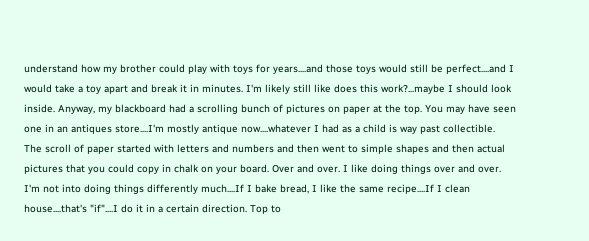understand how my brother could play with toys for years....and those toys would still be perfect....and I would take a toy apart and break it in minutes. I'm likely still like does this work?...maybe I should look inside. Anyway, my blackboard had a scrolling bunch of pictures on paper at the top. You may have seen one in an antiques store....I'm mostly antique now....whatever I had as a child is way past collectible.
The scroll of paper started with letters and numbers and then went to simple shapes and then actual pictures that you could copy in chalk on your board. Over and over. I like doing things over and over. I'm not into doing things differently much....If I bake bread, I like the same recipe....If I clean house....that's "if"....I do it in a certain direction. Top to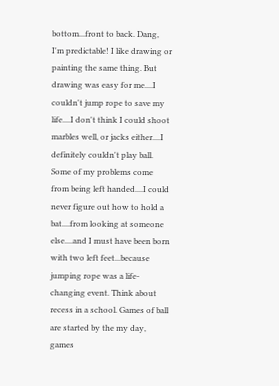bottom...front to back. Dang, I'm predictable! I like drawing or painting the same thing. But drawing was easy for me....I couldn't jump rope to save my life....I don't think I could shoot marbles well, or jacks either....I definitely couldn't play ball.
Some of my problems come from being left handed....I could never figure out how to hold a bat....from looking at someone else....and I must have been born with two left feet...because jumping rope was a life-changing event. Think about recess in a school. Games of ball are started by the my day, games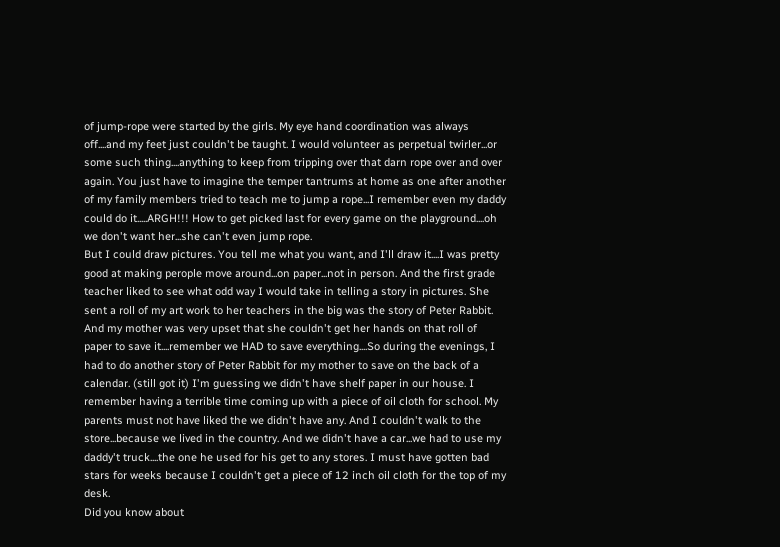of jump-rope were started by the girls. My eye hand coordination was always off....and my feet just couldn't be taught. I would volunteer as perpetual twirler...or some such thing....anything to keep from tripping over that darn rope over and over again. You just have to imagine the temper tantrums at home as one after another of my family members tried to teach me to jump a rope...I remember even my daddy could do it.....ARGH!!! How to get picked last for every game on the playground....oh we don't want her...she can't even jump rope.
But I could draw pictures. You tell me what you want, and I'll draw it....I was pretty good at making perople move around...on paper...not in person. And the first grade teacher liked to see what odd way I would take in telling a story in pictures. She sent a roll of my art work to her teachers in the big was the story of Peter Rabbit. And my mother was very upset that she couldn't get her hands on that roll of paper to save it....remember we HAD to save everything....So during the evenings, I had to do another story of Peter Rabbit for my mother to save on the back of a calendar. (still got it) I'm guessing we didn't have shelf paper in our house. I remember having a terrible time coming up with a piece of oil cloth for school. My parents must not have liked the we didn't have any. And I couldn't walk to the store...because we lived in the country. And we didn't have a car...we had to use my daddy't truck....the one he used for his get to any stores. I must have gotten bad stars for weeks because I couldn't get a piece of 12 inch oil cloth for the top of my desk.
Did you know about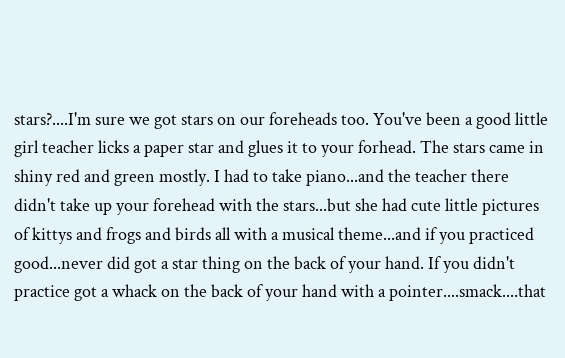stars?....I'm sure we got stars on our foreheads too. You've been a good little girl teacher licks a paper star and glues it to your forhead. The stars came in shiny red and green mostly. I had to take piano...and the teacher there didn't take up your forehead with the stars...but she had cute little pictures of kittys and frogs and birds all with a musical theme...and if you practiced good...never did got a star thing on the back of your hand. If you didn't practice got a whack on the back of your hand with a pointer....smack....that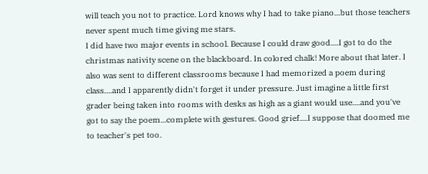will teach you not to practice. Lord knows why I had to take piano...but those teachers never spent much time giving me stars.
I did have two major events in school. Because I could draw good....I got to do the christmas nativity scene on the blackboard. In colored chalk! More about that later. I also was sent to different classrooms because I had memorized a poem during class....and I apparently didn't forget it under pressure. Just imagine a little first grader being taken into rooms with desks as high as a giant would use....and you've got to say the poem...complete with gestures. Good grief....I suppose that doomed me to teacher's pet too.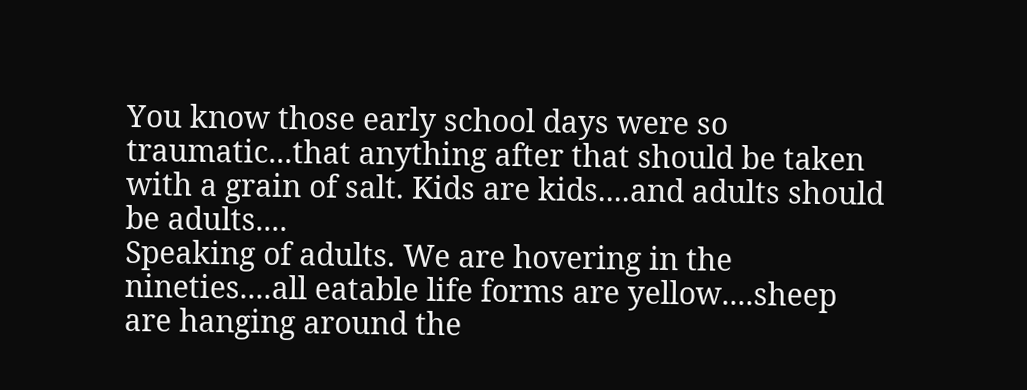You know those early school days were so traumatic...that anything after that should be taken with a grain of salt. Kids are kids....and adults should be adults....
Speaking of adults. We are hovering in the nineties....all eatable life forms are yellow....sheep are hanging around the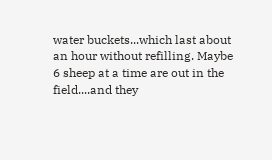water buckets...which last about an hour without refilling. Maybe 6 sheep at a time are out in the field....and they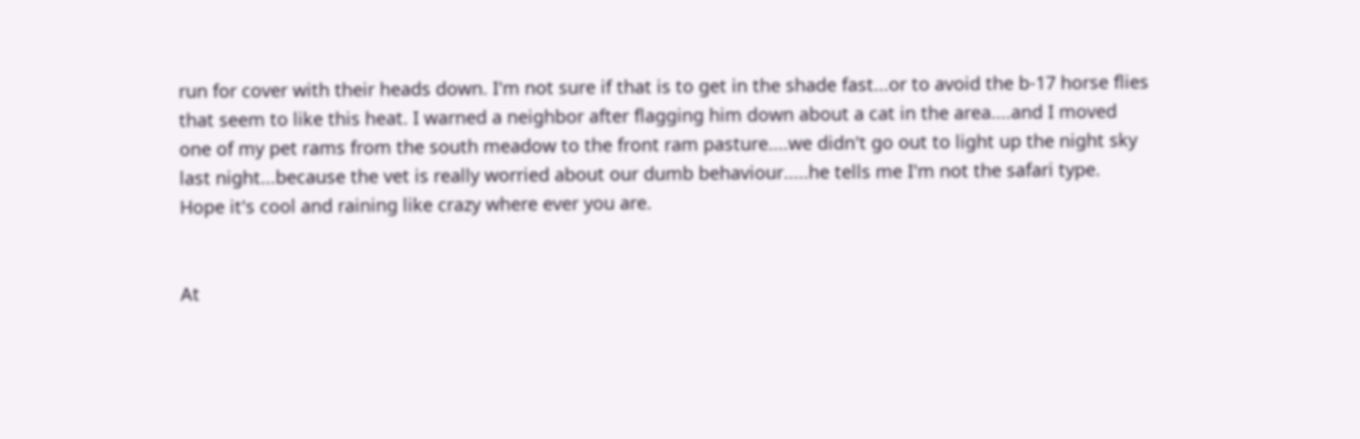run for cover with their heads down. I'm not sure if that is to get in the shade fast...or to avoid the b-17 horse flies that seem to like this heat. I warned a neighbor after flagging him down about a cat in the area....and I moved one of my pet rams from the south meadow to the front ram pasture....we didn't go out to light up the night sky last night...because the vet is really worried about our dumb behaviour.....he tells me I'm not the safari type.
Hope it's cool and raining like crazy where ever you are.


At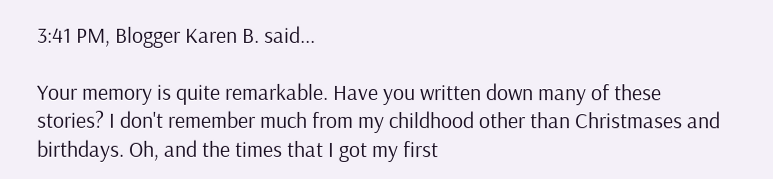3:41 PM, Blogger Karen B. said...

Your memory is quite remarkable. Have you written down many of these stories? I don't remember much from my childhood other than Christmases and birthdays. Oh, and the times that I got my first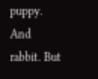puppy. And rabbit. But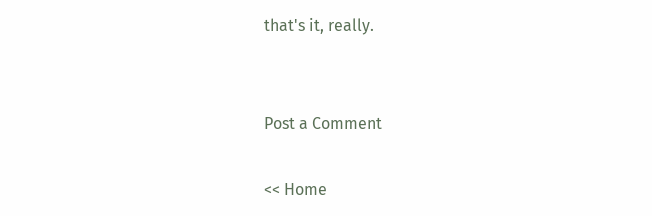that's it, really.


Post a Comment

<< Home